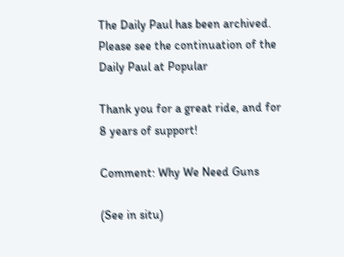The Daily Paul has been archived. Please see the continuation of the Daily Paul at Popular

Thank you for a great ride, and for 8 years of support!

Comment: Why We Need Guns

(See in situ)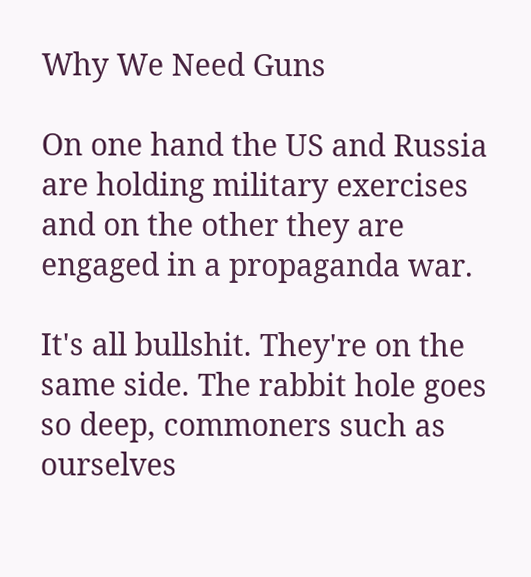Why We Need Guns

On one hand the US and Russia are holding military exercises and on the other they are engaged in a propaganda war.

It's all bullshit. They're on the same side. The rabbit hole goes so deep, commoners such as ourselves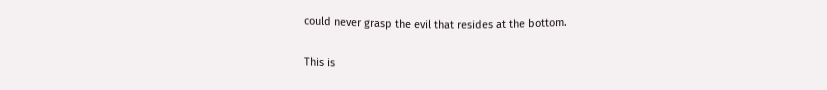could never grasp the evil that resides at the bottom.

This is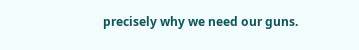precisely why we need our guns.